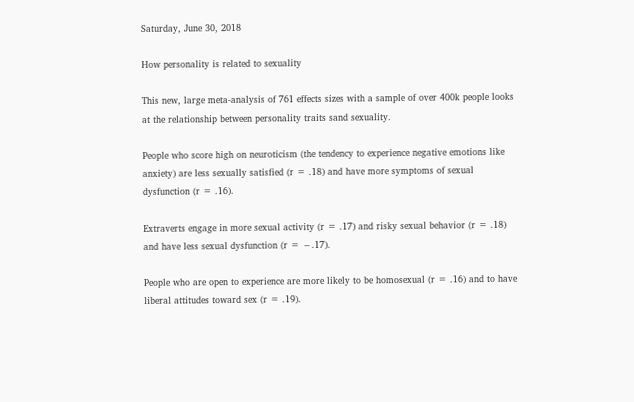Saturday, June 30, 2018

How personality is related to sexuality

This new, large meta-analysis of 761 effects sizes with a sample of over 400k people looks at the relationship between personality traits sand sexuality.

People who score high on neuroticism (the tendency to experience negative emotions like anxiety) are less sexually satisfied (r = .18) and have more symptoms of sexual dysfunction (r = .16).

Extraverts engage in more sexual activity (r = .17) and risky sexual behavior (r = .18) and have less sexual dysfunction (r = −.17).

People who are open to experience are more likely to be homosexual (r = .16) and to have liberal attitudes toward sex (r = .19).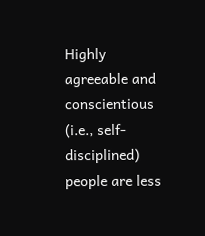Highly agreeable and conscientious (i.e., self-disciplined) people are less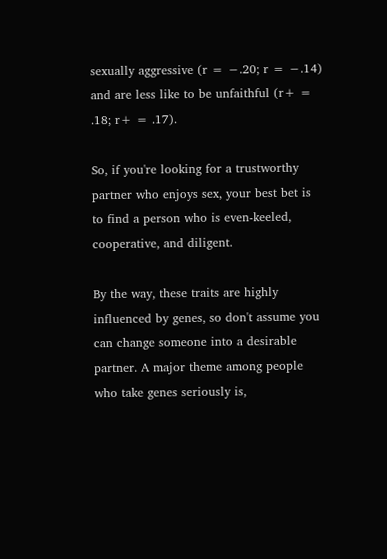sexually aggressive (r = −.20; r = −.14) and are less like to be unfaithful (r+ = .18; r+ = .17).

So, if you're looking for a trustworthy partner who enjoys sex, your best bet is to find a person who is even-keeled, cooperative, and diligent.

By the way, these traits are highly influenced by genes, so don't assume you can change someone into a desirable partner. A major theme among people who take genes seriously is,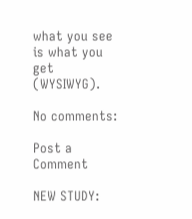what you see is what you get (WYSIWYG).

No comments:

Post a Comment

NEW STUDY: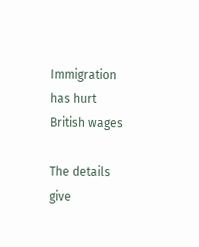Immigration has hurt British wages

The details give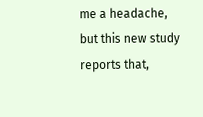me a headache, but this new study reports that,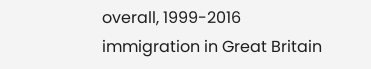overall, 1999-2016 immigration in Great Britain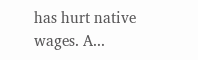has hurt native wages. A...